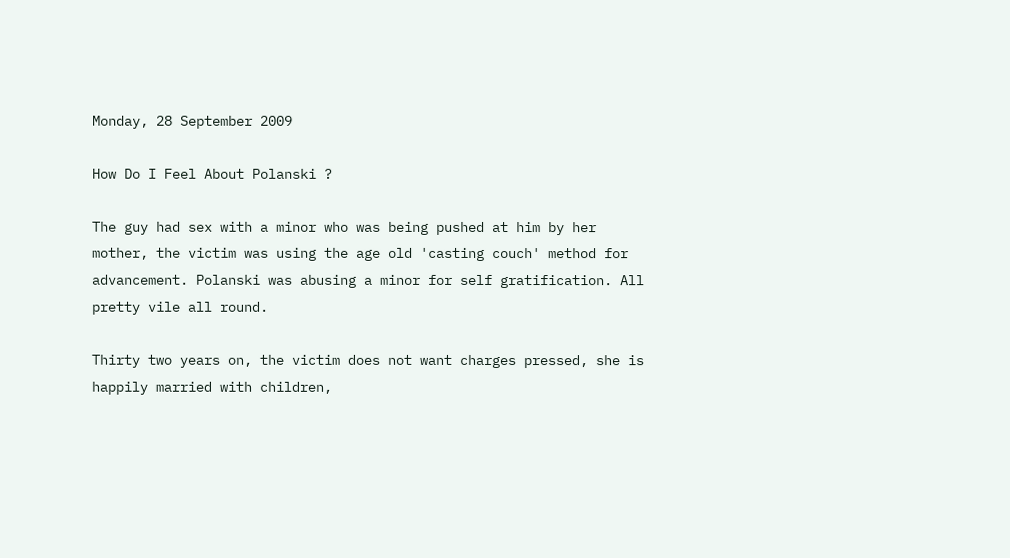Monday, 28 September 2009

How Do I Feel About Polanski ?

The guy had sex with a minor who was being pushed at him by her mother, the victim was using the age old 'casting couch' method for advancement. Polanski was abusing a minor for self gratification. All pretty vile all round.

Thirty two years on, the victim does not want charges pressed, she is happily married with children,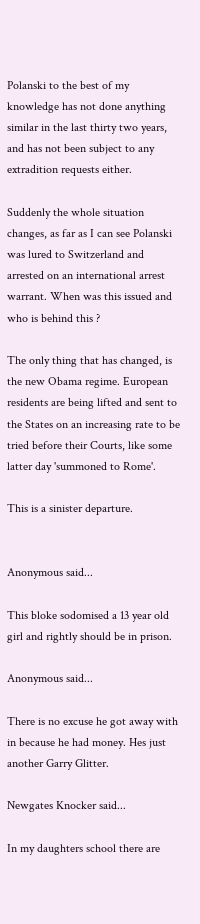Polanski to the best of my knowledge has not done anything similar in the last thirty two years, and has not been subject to any extradition requests either.

Suddenly the whole situation changes, as far as I can see Polanski was lured to Switzerland and arrested on an international arrest warrant. When was this issued and who is behind this ?

The only thing that has changed, is the new Obama regime. European residents are being lifted and sent to the States on an increasing rate to be tried before their Courts, like some latter day 'summoned to Rome'.

This is a sinister departure.


Anonymous said...

This bloke sodomised a 13 year old girl and rightly should be in prison.

Anonymous said...

There is no excuse he got away with in because he had money. Hes just another Garry Glitter.

Newgates Knocker said...

In my daughters school there are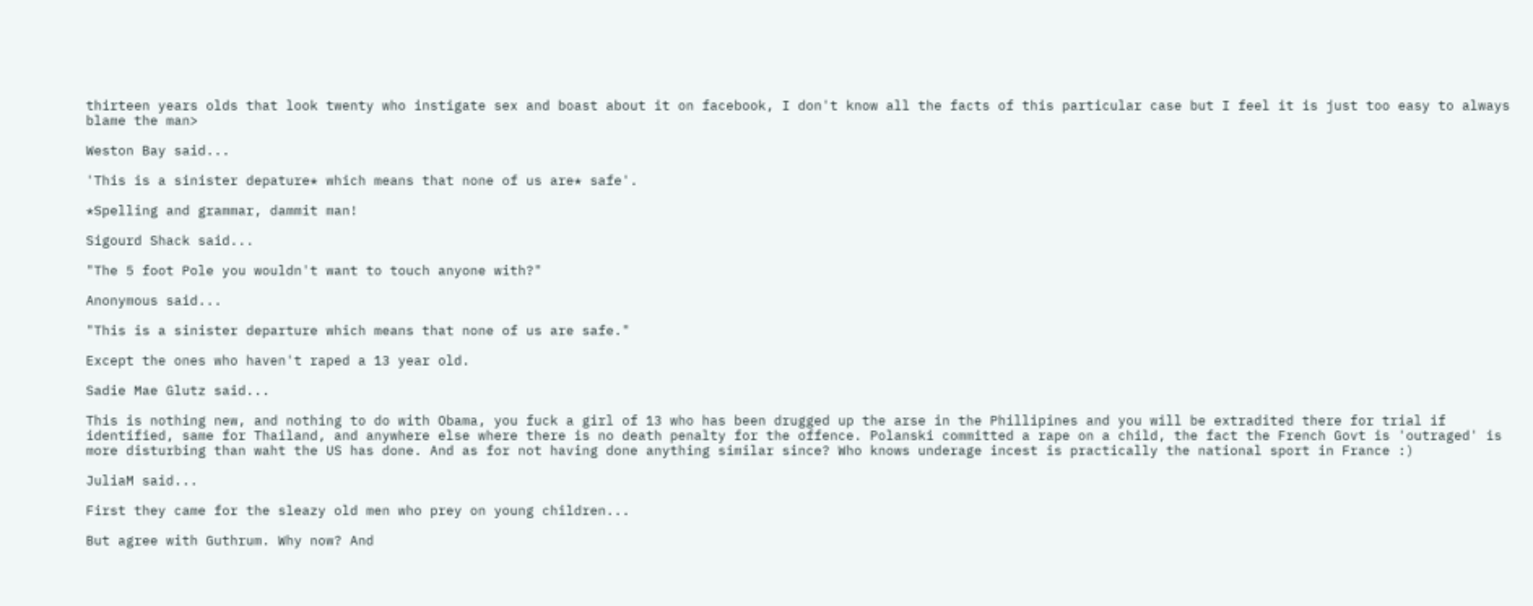thirteen years olds that look twenty who instigate sex and boast about it on facebook, I don't know all the facts of this particular case but I feel it is just too easy to always blame the man>

Weston Bay said...

'This is a sinister depature* which means that none of us are* safe'.

*Spelling and grammar, dammit man!

Sigourd Shack said...

"The 5 foot Pole you wouldn't want to touch anyone with?"

Anonymous said...

"This is a sinister departure which means that none of us are safe."

Except the ones who haven't raped a 13 year old.

Sadie Mae Glutz said...

This is nothing new, and nothing to do with Obama, you fuck a girl of 13 who has been drugged up the arse in the Phillipines and you will be extradited there for trial if identified, same for Thailand, and anywhere else where there is no death penalty for the offence. Polanski committed a rape on a child, the fact the French Govt is 'outraged' is more disturbing than waht the US has done. And as for not having done anything similar since? Who knows underage incest is practically the national sport in France :)

JuliaM said...

First they came for the sleazy old men who prey on young children...

But agree with Guthrum. Why now? And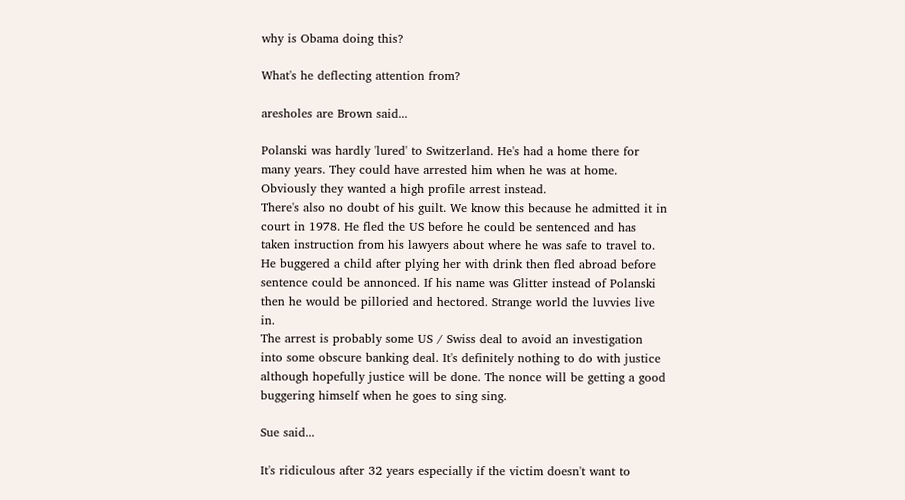why is Obama doing this?

What's he deflecting attention from?

aresholes are Brown said...

Polanski was hardly 'lured' to Switzerland. He's had a home there for many years. They could have arrested him when he was at home. Obviously they wanted a high profile arrest instead.
There's also no doubt of his guilt. We know this because he admitted it in court in 1978. He fled the US before he could be sentenced and has taken instruction from his lawyers about where he was safe to travel to.
He buggered a child after plying her with drink then fled abroad before sentence could be annonced. If his name was Glitter instead of Polanski then he would be pilloried and hectored. Strange world the luvvies live in.
The arrest is probably some US / Swiss deal to avoid an investigation into some obscure banking deal. It's definitely nothing to do with justice although hopefully justice will be done. The nonce will be getting a good buggering himself when he goes to sing sing.

Sue said...

It's ridiculous after 32 years especially if the victim doesn't want to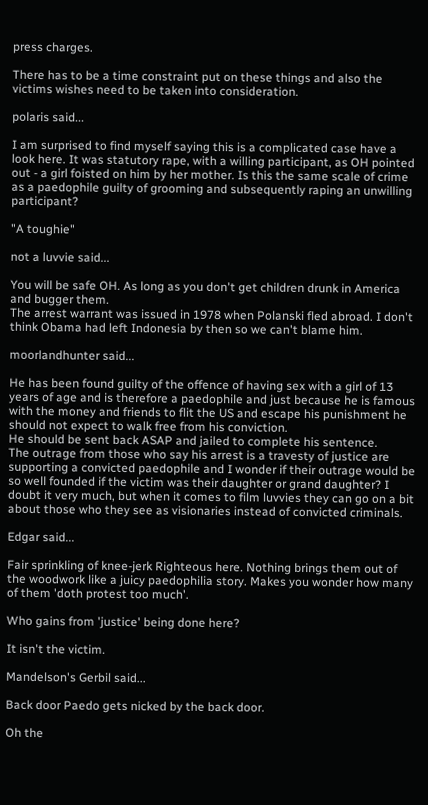press charges.

There has to be a time constraint put on these things and also the victims wishes need to be taken into consideration.

polaris said...

I am surprised to find myself saying this is a complicated case have a look here. It was statutory rape, with a willing participant, as OH pointed out - a girl foisted on him by her mother. Is this the same scale of crime as a paedophile guilty of grooming and subsequently raping an unwilling participant?

"A toughie"

not a luvvie said...

You will be safe OH. As long as you don't get children drunk in America and bugger them.
The arrest warrant was issued in 1978 when Polanski fled abroad. I don't think Obama had left Indonesia by then so we can't blame him.

moorlandhunter said...

He has been found guilty of the offence of having sex with a girl of 13 years of age and is therefore a paedophile and just because he is famous with the money and friends to flit the US and escape his punishment he should not expect to walk free from his conviction.
He should be sent back ASAP and jailed to complete his sentence.
The outrage from those who say his arrest is a travesty of justice are supporting a convicted paedophile and I wonder if their outrage would be so well founded if the victim was their daughter or grand daughter? I doubt it very much, but when it comes to film luvvies they can go on a bit about those who they see as visionaries instead of convicted criminals.

Edgar said...

Fair sprinkling of knee-jerk Righteous here. Nothing brings them out of the woodwork like a juicy paedophilia story. Makes you wonder how many of them 'doth protest too much'.

Who gains from 'justice' being done here?

It isn't the victim.

Mandelson's Gerbil said...

Back door Paedo gets nicked by the back door.

Oh the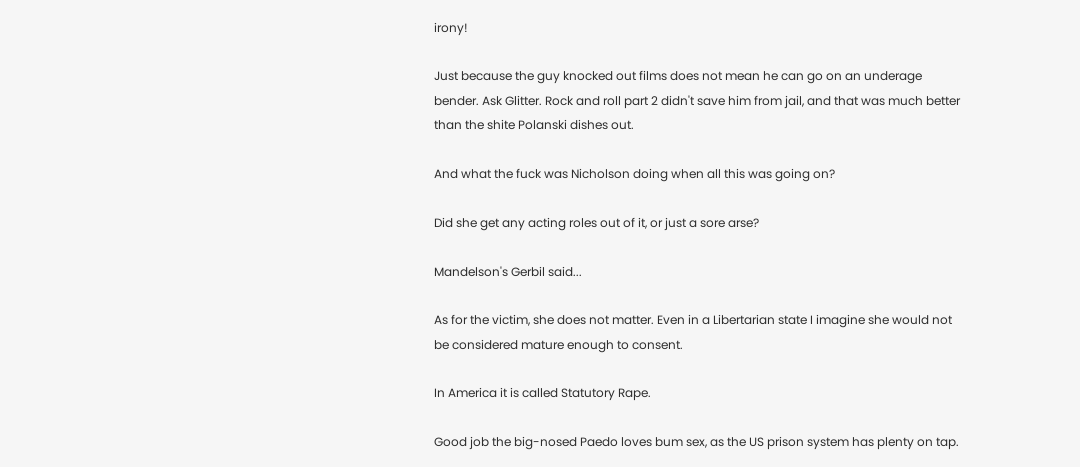irony!

Just because the guy knocked out films does not mean he can go on an underage bender. Ask Glitter. Rock and roll part 2 didn't save him from jail, and that was much better than the shite Polanski dishes out.

And what the fuck was Nicholson doing when all this was going on?

Did she get any acting roles out of it, or just a sore arse?

Mandelson's Gerbil said...

As for the victim, she does not matter. Even in a Libertarian state I imagine she would not be considered mature enough to consent.

In America it is called Statutory Rape.

Good job the big-nosed Paedo loves bum sex, as the US prison system has plenty on tap.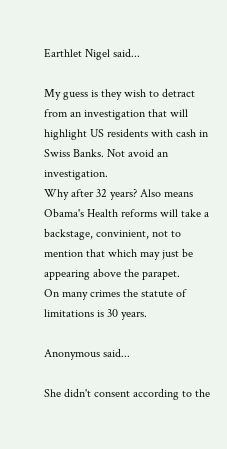Earthlet Nigel said...

My guess is they wish to detract from an investigation that will highlight US residents with cash in Swiss Banks. Not avoid an investigation.
Why after 32 years? Also means Obama's Health reforms will take a backstage, convinient, not to mention that which may just be appearing above the parapet.
On many crimes the statute of limitations is 30 years.

Anonymous said...

She didn't consent according to the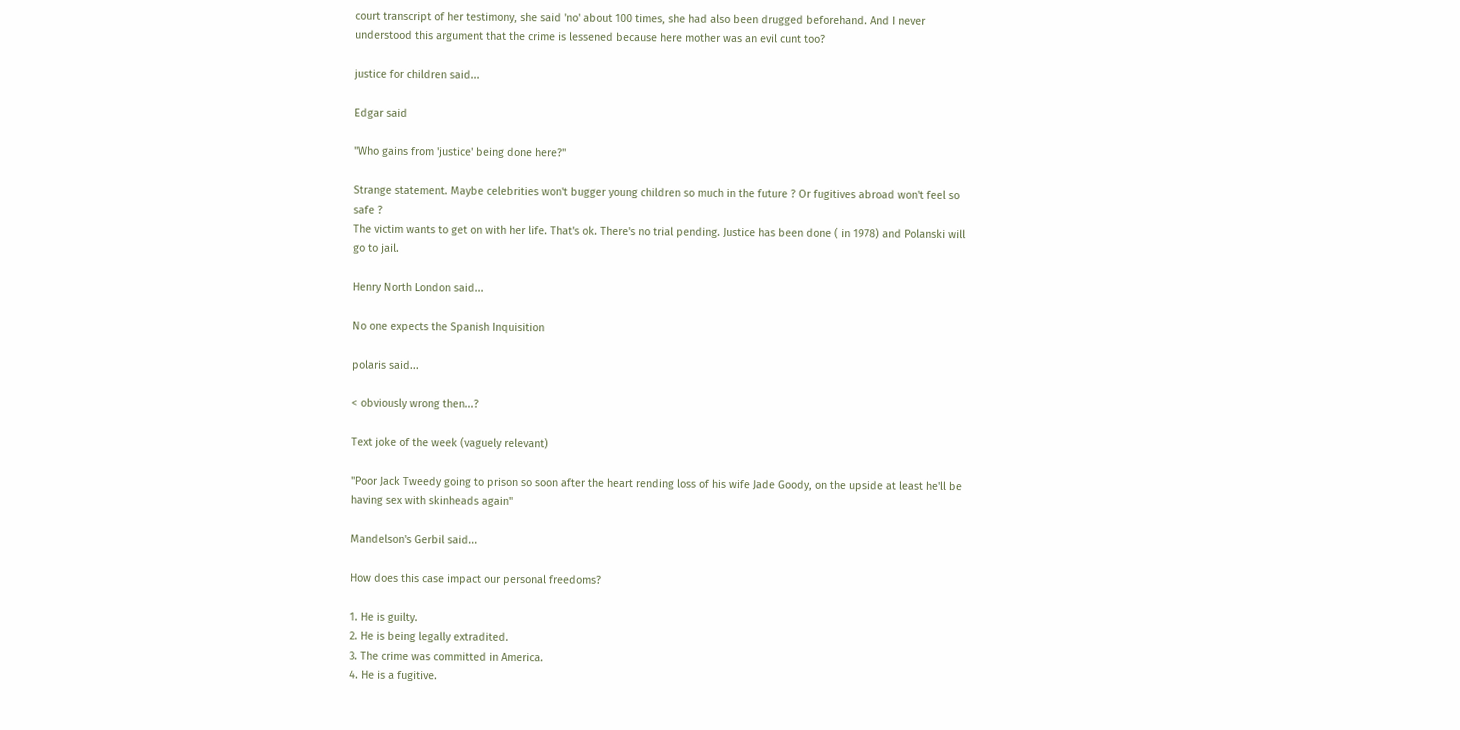court transcript of her testimony, she said 'no' about 100 times, she had also been drugged beforehand. And I never understood this argument that the crime is lessened because here mother was an evil cunt too?

justice for children said...

Edgar said

"Who gains from 'justice' being done here?"

Strange statement. Maybe celebrities won't bugger young children so much in the future ? Or fugitives abroad won't feel so safe ?
The victim wants to get on with her life. That's ok. There's no trial pending. Justice has been done ( in 1978) and Polanski will go to jail.

Henry North London said...

No one expects the Spanish Inquisition

polaris said...

< obviously wrong then...?

Text joke of the week (vaguely relevant)

"Poor Jack Tweedy going to prison so soon after the heart rending loss of his wife Jade Goody, on the upside at least he'll be having sex with skinheads again"

Mandelson's Gerbil said...

How does this case impact our personal freedoms?

1. He is guilty.
2. He is being legally extradited.
3. The crime was committed in America.
4. He is a fugitive.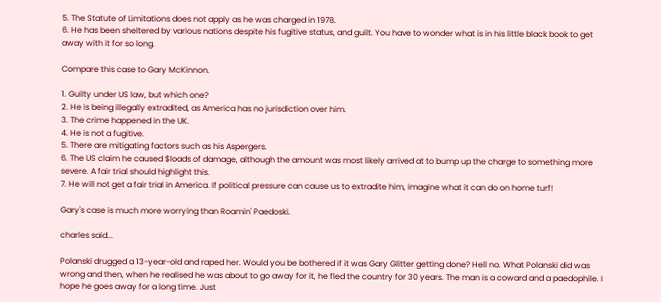5. The Statute of Limitations does not apply as he was charged in 1978.
6. He has been sheltered by various nations despite his fugitive status, and guilt. You have to wonder what is in his little black book to get away with it for so long.

Compare this case to Gary McKinnon.

1. Guilty under US law, but which one?
2. He is being illegally extradited, as America has no jurisdiction over him.
3. The crime happened in the UK.
4. He is not a fugitive.
5. There are mitigating factors such as his Aspergers.
6. The US claim he caused $loads of damage, although the amount was most likely arrived at to bump up the charge to something more severe. A fair trial should highlight this.
7. He will not get a fair trial in America. If political pressure can cause us to extradite him, imagine what it can do on home turf!

Gary's case is much more worrying than Roamin' Paedoski.

charles said...

Polanski drugged a 13-year-old and raped her. Would you be bothered if it was Gary Glitter getting done? Hell no. What Polanski did was wrong and then, when he realised he was about to go away for it, he fled the country for 30 years. The man is a coward and a paedophile. I hope he goes away for a long time. Just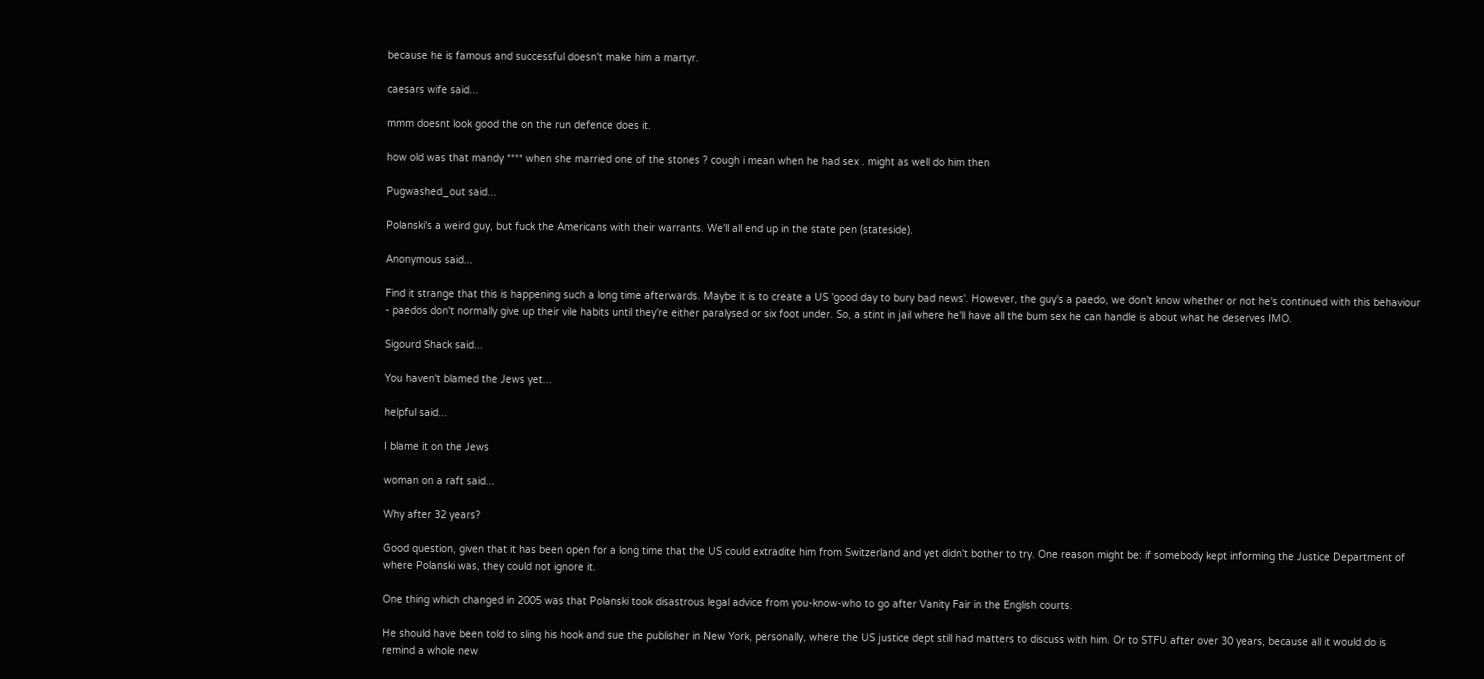because he is famous and successful doesn't make him a martyr.

caesars wife said...

mmm doesnt look good the on the run defence does it.

how old was that mandy **** when she married one of the stones ? cough i mean when he had sex . might as well do him then

Pugwashed_out said...

Polanski's a weird guy, but fuck the Americans with their warrants. We'll all end up in the state pen (stateside).

Anonymous said...

Find it strange that this is happening such a long time afterwards. Maybe it is to create a US 'good day to bury bad news'. However, the guy's a paedo, we don't know whether or not he's continued with this behaviour - paedos don't normally give up their vile habits until they're either paralysed or six foot under. So, a stint in jail where he'll have all the bum sex he can handle is about what he deserves IMO.

Sigourd Shack said...

You haven't blamed the Jews yet...

helpful said...

I blame it on the Jews

woman on a raft said...

Why after 32 years?

Good question, given that it has been open for a long time that the US could extradite him from Switzerland and yet didn't bother to try. One reason might be: if somebody kept informing the Justice Department of where Polanski was, they could not ignore it.

One thing which changed in 2005 was that Polanski took disastrous legal advice from you-know-who to go after Vanity Fair in the English courts.

He should have been told to sling his hook and sue the publisher in New York, personally, where the US justice dept still had matters to discuss with him. Or to STFU after over 30 years, because all it would do is remind a whole new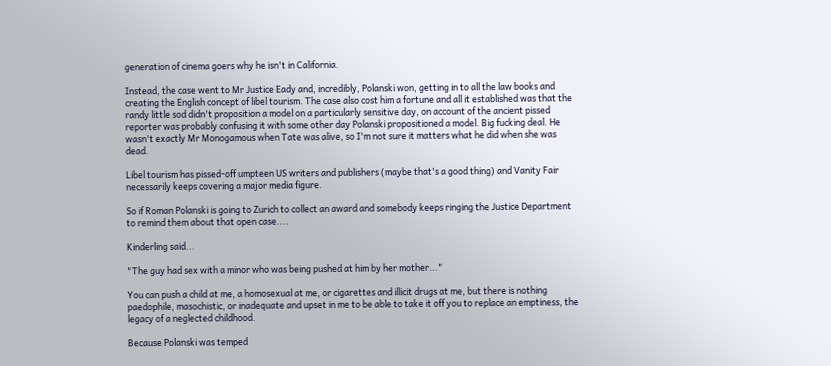generation of cinema goers why he isn't in California.

Instead, the case went to Mr Justice Eady and, incredibly, Polanski won, getting in to all the law books and creating the English concept of libel tourism. The case also cost him a fortune and all it established was that the randy little sod didn't proposition a model on a particularly sensitive day, on account of the ancient pissed reporter was probably confusing it with some other day Polanski propositioned a model. Big fucking deal. He wasn't exactly Mr Monogamous when Tate was alive, so I'm not sure it matters what he did when she was dead.

Libel tourism has pissed-off umpteen US writers and publishers (maybe that's a good thing) and Vanity Fair necessarily keeps covering a major media figure.

So if Roman Polanski is going to Zurich to collect an award and somebody keeps ringing the Justice Department to remind them about that open case....

Kinderling said...

"The guy had sex with a minor who was being pushed at him by her mother..."

You can push a child at me, a homosexual at me, or cigarettes and illicit drugs at me, but there is nothing paedophile, masochistic, or inadequate and upset in me to be able to take it off you to replace an emptiness, the legacy of a neglected childhood.

Because Polanski was temped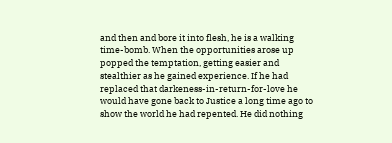and then and bore it into flesh, he is a walking time-bomb. When the opportunities arose up popped the temptation, getting easier and stealthier as he gained experience. If he had replaced that darkeness-in-return-for-love he would have gone back to Justice a long time ago to show the world he had repented. He did nothing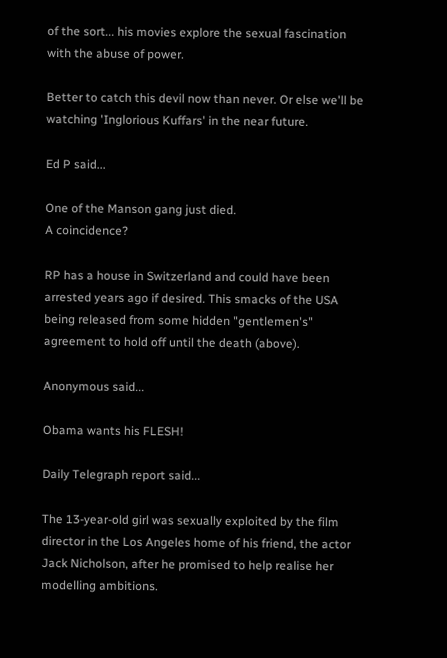of the sort... his movies explore the sexual fascination with the abuse of power.

Better to catch this devil now than never. Or else we'll be watching 'Inglorious Kuffars' in the near future.

Ed P said...

One of the Manson gang just died.
A coincidence?

RP has a house in Switzerland and could have been arrested years ago if desired. This smacks of the USA being released from some hidden "gentlemen's" agreement to hold off until the death (above).

Anonymous said...

Obama wants his FLESH!

Daily Telegraph report said...

The 13-year-old girl was sexually exploited by the film director in the Los Angeles home of his friend, the actor Jack Nicholson, after he promised to help realise her modelling ambitions.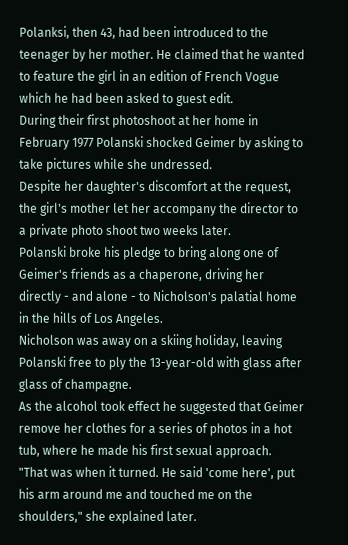Polanksi, then 43, had been introduced to the teenager by her mother. He claimed that he wanted to feature the girl in an edition of French Vogue which he had been asked to guest edit.
During their first photoshoot at her home in February 1977 Polanski shocked Geimer by asking to take pictures while she undressed.
Despite her daughter's discomfort at the request, the girl's mother let her accompany the director to a private photo shoot two weeks later.
Polanski broke his pledge to bring along one of Geimer's friends as a chaperone, driving her directly - and alone - to Nicholson's palatial home in the hills of Los Angeles.
Nicholson was away on a skiing holiday, leaving Polanski free to ply the 13-year-old with glass after glass of champagne.
As the alcohol took effect he suggested that Geimer remove her clothes for a series of photos in a hot tub, where he made his first sexual approach.
"That was when it turned. He said 'come here', put his arm around me and touched me on the shoulders," she explained later.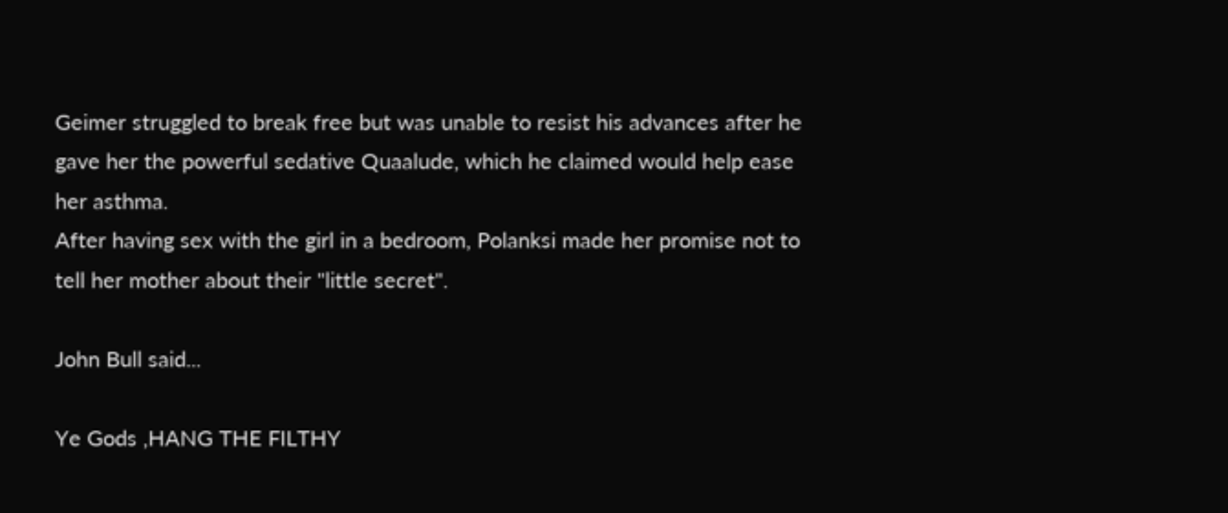Geimer struggled to break free but was unable to resist his advances after he gave her the powerful sedative Quaalude, which he claimed would help ease her asthma.
After having sex with the girl in a bedroom, Polanksi made her promise not to tell her mother about their "little secret".

John Bull said...

Ye Gods ,HANG THE FILTHY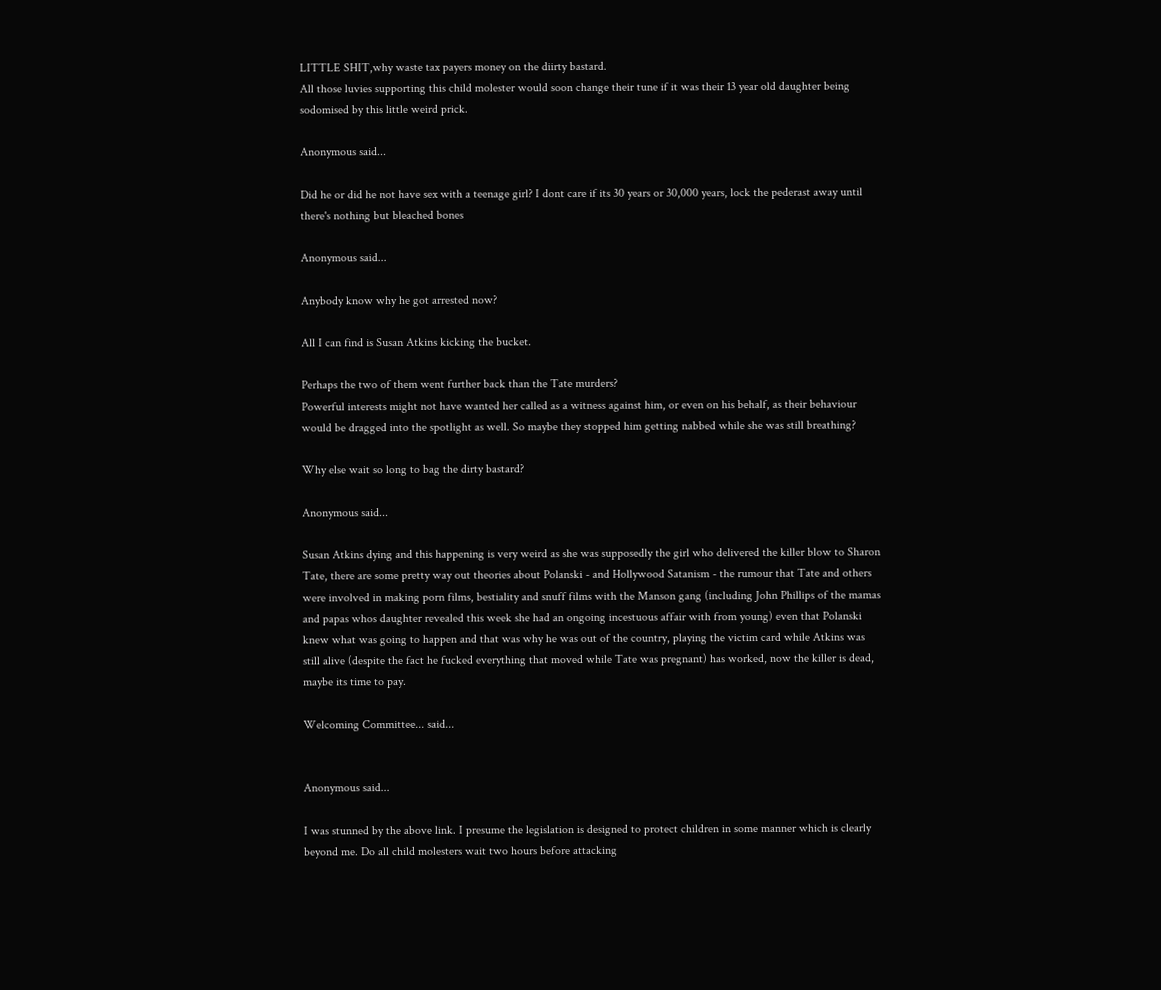LITTLE SHIT,why waste tax payers money on the diirty bastard.
All those luvies supporting this child molester would soon change their tune if it was their 13 year old daughter being sodomised by this little weird prick.

Anonymous said...

Did he or did he not have sex with a teenage girl? I dont care if its 30 years or 30,000 years, lock the pederast away until there's nothing but bleached bones

Anonymous said...

Anybody know why he got arrested now?

All I can find is Susan Atkins kicking the bucket.

Perhaps the two of them went further back than the Tate murders?
Powerful interests might not have wanted her called as a witness against him, or even on his behalf, as their behaviour would be dragged into the spotlight as well. So maybe they stopped him getting nabbed while she was still breathing?

Why else wait so long to bag the dirty bastard?

Anonymous said...

Susan Atkins dying and this happening is very weird as she was supposedly the girl who delivered the killer blow to Sharon Tate, there are some pretty way out theories about Polanski - and Hollywood Satanism - the rumour that Tate and others were involved in making porn films, bestiality and snuff films with the Manson gang (including John Phillips of the mamas and papas whos daughter revealed this week she had an ongoing incestuous affair with from young) even that Polanski knew what was going to happen and that was why he was out of the country, playing the victim card while Atkins was still alive (despite the fact he fucked everything that moved while Tate was pregnant) has worked, now the killer is dead, maybe its time to pay.

Welcoming Committee... said...


Anonymous said...

I was stunned by the above link. I presume the legislation is designed to protect children in some manner which is clearly beyond me. Do all child molesters wait two hours before attacking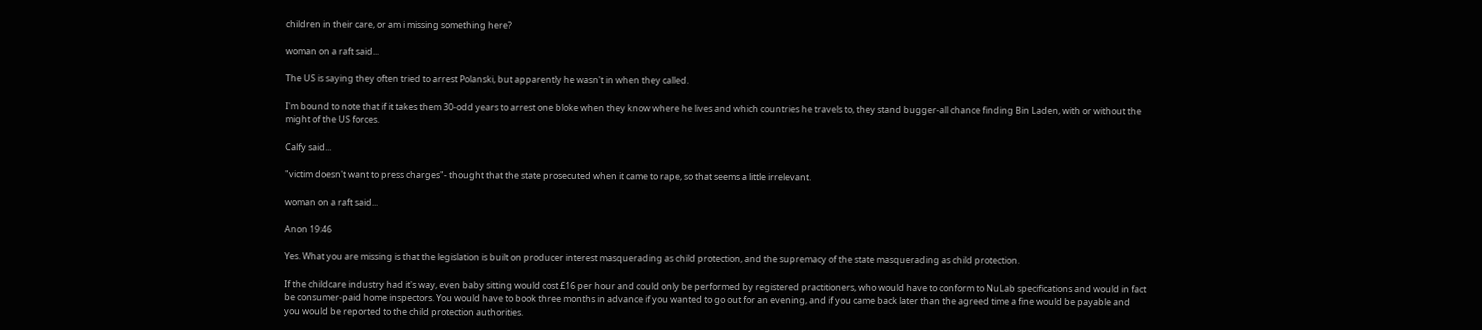children in their care, or am i missing something here?

woman on a raft said...

The US is saying they often tried to arrest Polanski, but apparently he wasn't in when they called.

I'm bound to note that if it takes them 30-odd years to arrest one bloke when they know where he lives and which countries he travels to, they stand bugger-all chance finding Bin Laden, with or without the might of the US forces.

Calfy said...

"victim doesn't want to press charges"- thought that the state prosecuted when it came to rape, so that seems a little irrelevant.

woman on a raft said...

Anon 19:46

Yes. What you are missing is that the legislation is built on producer interest masquerading as child protection, and the supremacy of the state masquerading as child protection.

If the childcare industry had it's way, even baby sitting would cost £16 per hour and could only be performed by registered practitioners, who would have to conform to NuLab specifications and would in fact be consumer-paid home inspectors. You would have to book three months in advance if you wanted to go out for an evening, and if you came back later than the agreed time a fine would be payable and you would be reported to the child protection authorities.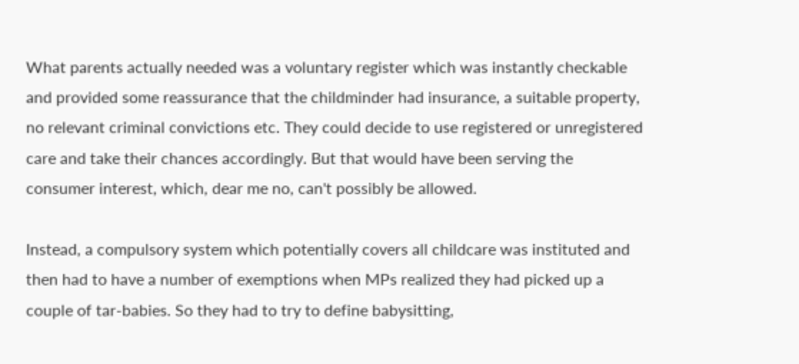What parents actually needed was a voluntary register which was instantly checkable and provided some reassurance that the childminder had insurance, a suitable property, no relevant criminal convictions etc. They could decide to use registered or unregistered care and take their chances accordingly. But that would have been serving the consumer interest, which, dear me no, can't possibly be allowed.

Instead, a compulsory system which potentially covers all childcare was instituted and then had to have a number of exemptions when MPs realized they had picked up a couple of tar-babies. So they had to try to define babysitting,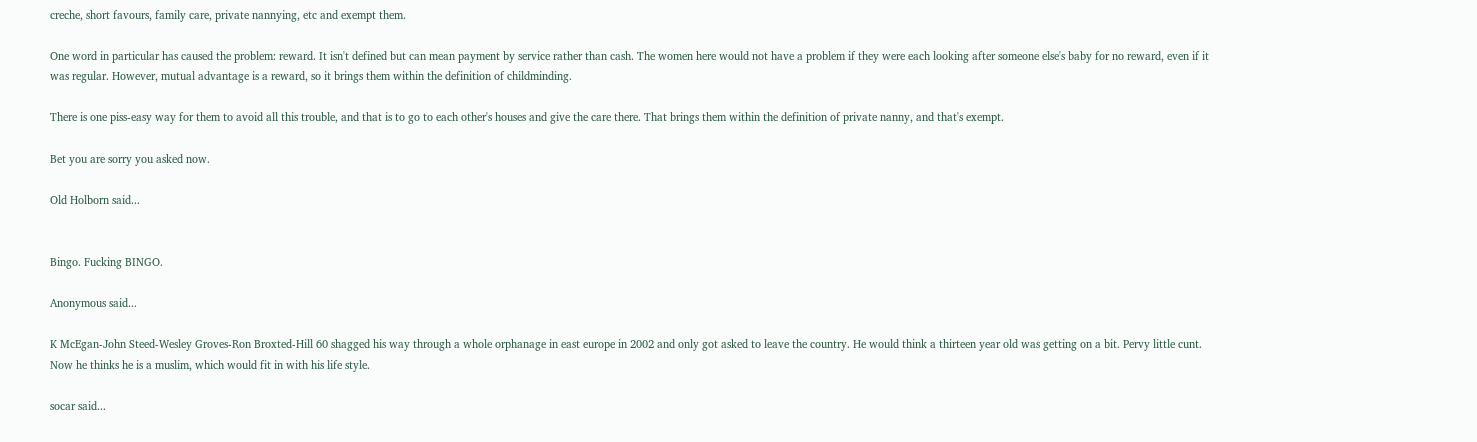creche, short favours, family care, private nannying, etc and exempt them.

One word in particular has caused the problem: reward. It isn't defined but can mean payment by service rather than cash. The women here would not have a problem if they were each looking after someone else's baby for no reward, even if it was regular. However, mutual advantage is a reward, so it brings them within the definition of childminding.

There is one piss-easy way for them to avoid all this trouble, and that is to go to each other's houses and give the care there. That brings them within the definition of private nanny, and that's exempt.

Bet you are sorry you asked now.

Old Holborn said...


Bingo. Fucking BINGO.

Anonymous said...

K McEgan-John Steed-Wesley Groves-Ron Broxted-Hill 60 shagged his way through a whole orphanage in east europe in 2002 and only got asked to leave the country. He would think a thirteen year old was getting on a bit. Pervy little cunt. Now he thinks he is a muslim, which would fit in with his life style.

socar said...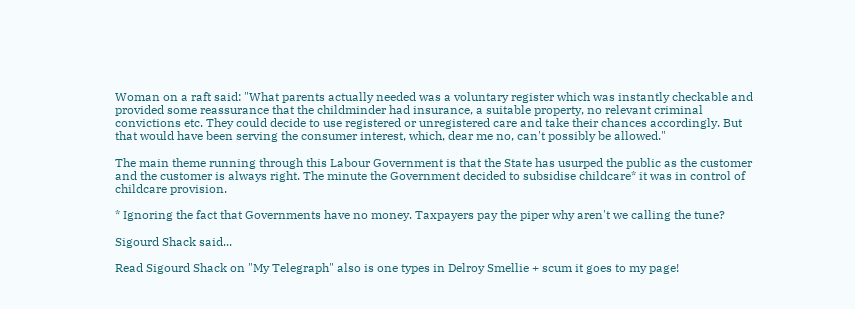Woman on a raft said: "What parents actually needed was a voluntary register which was instantly checkable and provided some reassurance that the childminder had insurance, a suitable property, no relevant criminal convictions etc. They could decide to use registered or unregistered care and take their chances accordingly. But that would have been serving the consumer interest, which, dear me no, can't possibly be allowed."

The main theme running through this Labour Government is that the State has usurped the public as the customer and the customer is always right. The minute the Government decided to subsidise childcare* it was in control of childcare provision.

* Ignoring the fact that Governments have no money. Taxpayers pay the piper why aren't we calling the tune?

Sigourd Shack said...

Read Sigourd Shack on "My Telegraph" also is one types in Delroy Smellie + scum it goes to my page!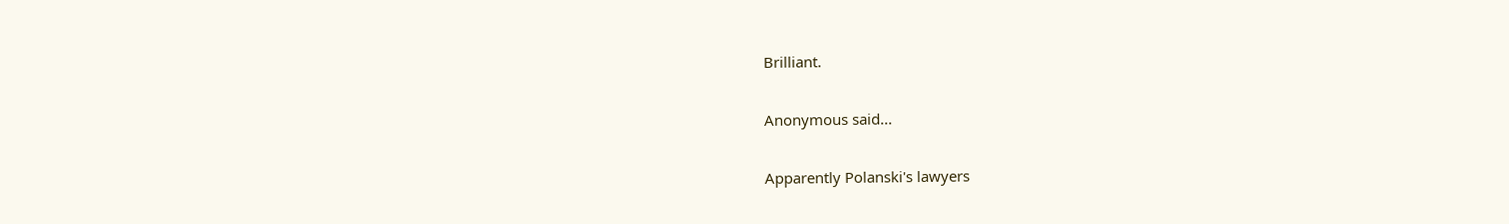Brilliant.

Anonymous said...

Apparently Polanski's lawyers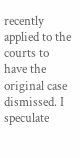recently applied to the courts to have the original case dismissed. I speculate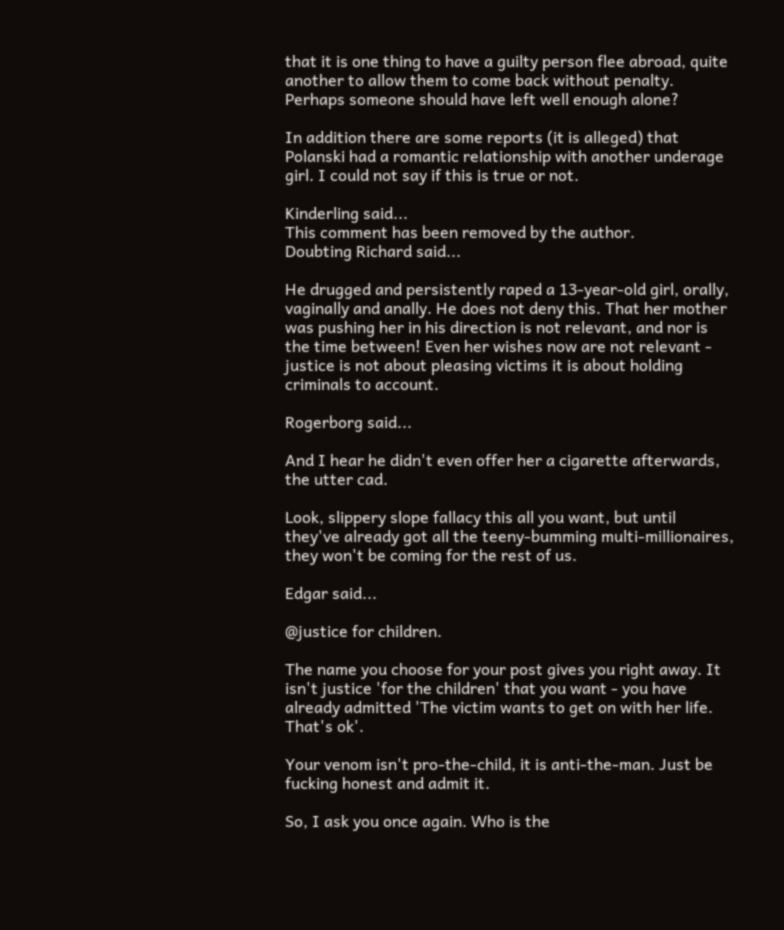that it is one thing to have a guilty person flee abroad, quite another to allow them to come back without penalty. Perhaps someone should have left well enough alone?

In addition there are some reports (it is alleged) that Polanski had a romantic relationship with another underage girl. I could not say if this is true or not.

Kinderling said...
This comment has been removed by the author.
Doubting Richard said...

He drugged and persistently raped a 13-year-old girl, orally, vaginally and anally. He does not deny this. That her mother was pushing her in his direction is not relevant, and nor is the time between! Even her wishes now are not relevant - justice is not about pleasing victims it is about holding criminals to account.

Rogerborg said...

And I hear he didn't even offer her a cigarette afterwards, the utter cad.

Look, slippery slope fallacy this all you want, but until they've already got all the teeny-bumming multi-millionaires, they won't be coming for the rest of us.

Edgar said...

@justice for children.

The name you choose for your post gives you right away. It isn't justice 'for the children' that you want - you have already admitted 'The victim wants to get on with her life. That's ok'.

Your venom isn't pro-the-child, it is anti-the-man. Just be fucking honest and admit it.

So, I ask you once again. Who is the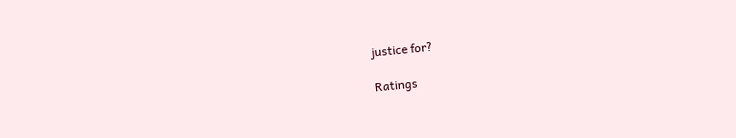justice for?

Ratings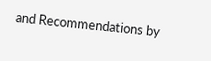and Recommendations by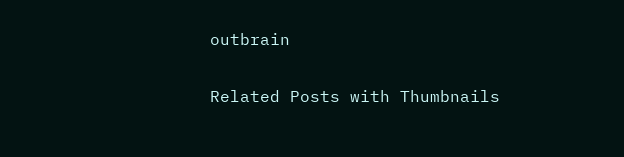outbrain


Related Posts with Thumbnails